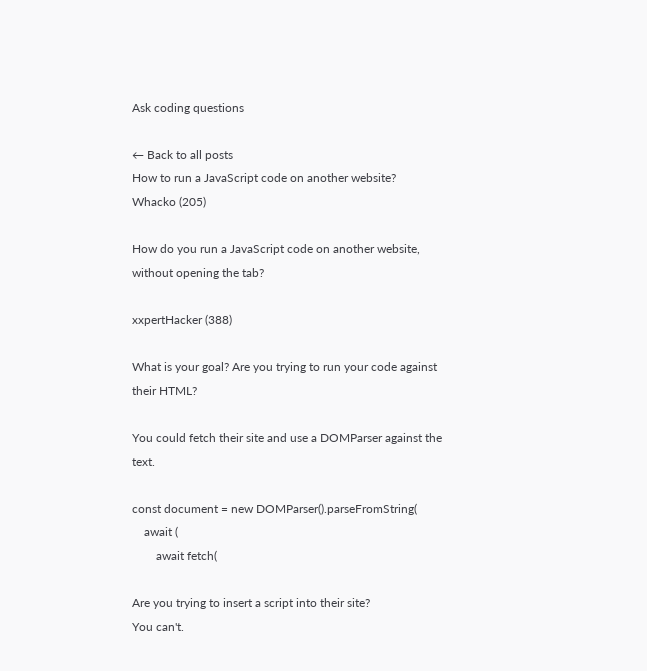Ask coding questions

← Back to all posts
How to run a JavaScript code on another website?
Whacko (205)

How do you run a JavaScript code on another website, without opening the tab?

xxpertHacker (388)

What is your goal? Are you trying to run your code against their HTML?

You could fetch their site and use a DOMParser against the text.

const document = new DOMParser().parseFromString(
    await (
        await fetch(

Are you trying to insert a script into their site?
You can't.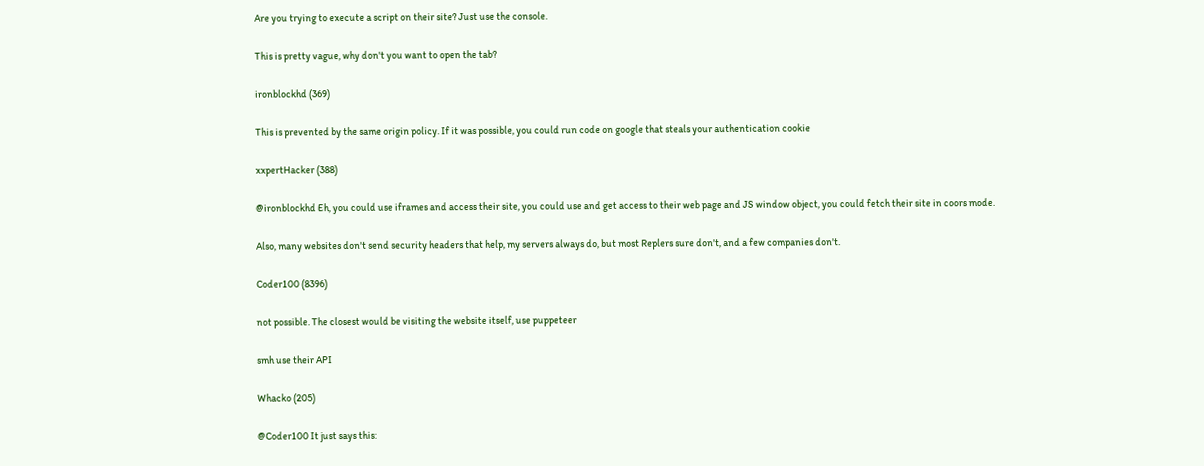Are you trying to execute a script on their site? Just use the console.

This is pretty vague, why don't you want to open the tab?

ironblockhd (369)

This is prevented by the same origin policy. If it was possible, you could run code on google that steals your authentication cookie

xxpertHacker (388)

@ironblockhd Eh, you could use iframes and access their site, you could use and get access to their web page and JS window object, you could fetch their site in coors mode.

Also, many websites don't send security headers that help, my servers always do, but most Replers sure don't, and a few companies don't.

Coder100 (8396)

not possible. The closest would be visiting the website itself, use puppeteer

smh use their API

Whacko (205)

@Coder100 It just says this: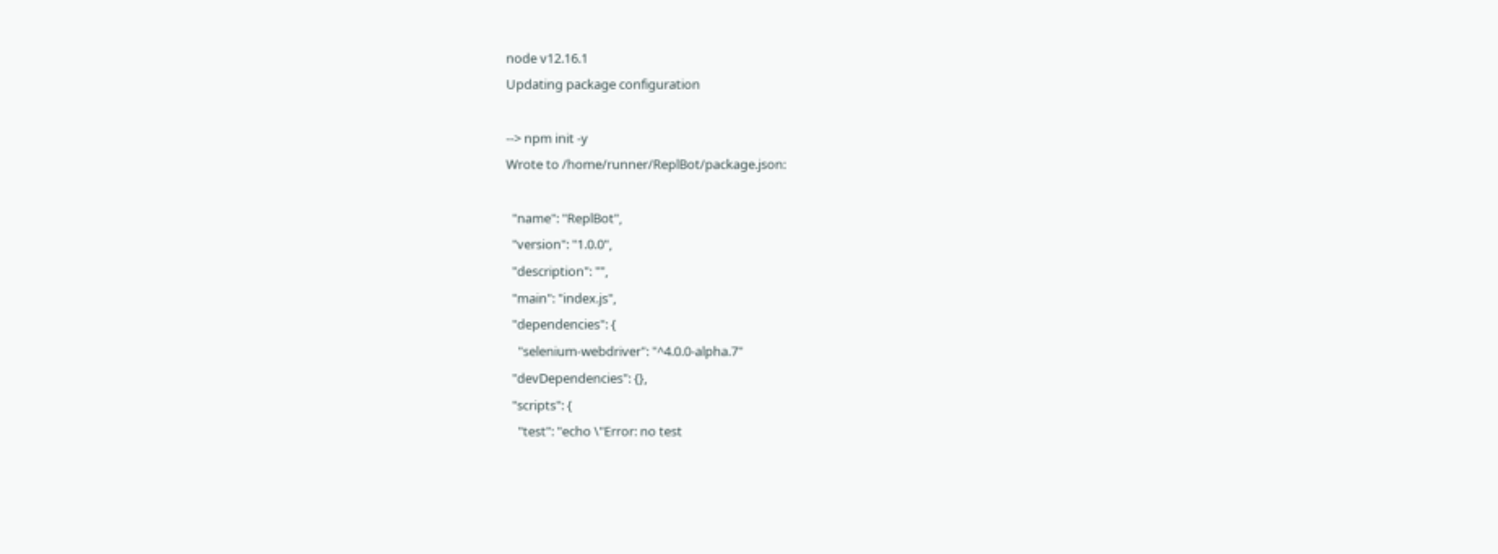node v12.16.1
Updating package configuration

--> npm init -y
Wrote to /home/runner/ReplBot/package.json:

  "name": "ReplBot",
  "version": "1.0.0",
  "description": "",
  "main": "index.js",
  "dependencies": {
    "selenium-webdriver": "^4.0.0-alpha.7"
  "devDependencies": {},
  "scripts": {
    "test": "echo \"Error: no test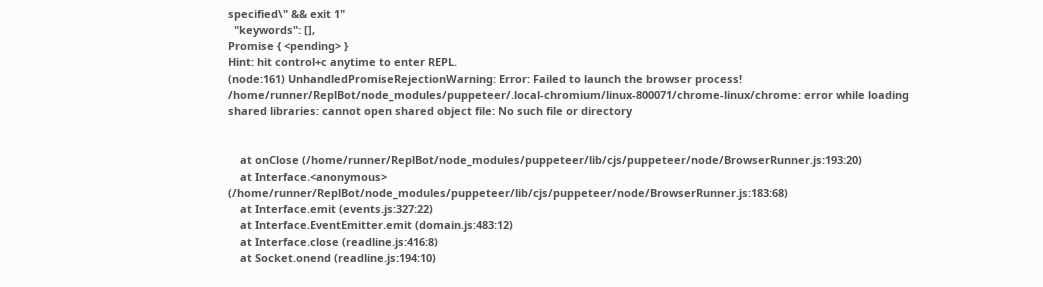specified\" && exit 1"
  "keywords": [],
Promise { <pending> }
Hint: hit control+c anytime to enter REPL.
(node:161) UnhandledPromiseRejectionWarning: Error: Failed to launch the browser process!
/home/runner/ReplBot/node_modules/puppeteer/.local-chromium/linux-800071/chrome-linux/chrome: error while loading shared libraries: cannot open shared object file: No such file or directory


    at onClose (/home/runner/ReplBot/node_modules/puppeteer/lib/cjs/puppeteer/node/BrowserRunner.js:193:20)
    at Interface.<anonymous> (/home/runner/ReplBot/node_modules/puppeteer/lib/cjs/puppeteer/node/BrowserRunner.js:183:68)
    at Interface.emit (events.js:327:22)
    at Interface.EventEmitter.emit (domain.js:483:12)
    at Interface.close (readline.js:416:8)
    at Socket.onend (readline.js:194:10)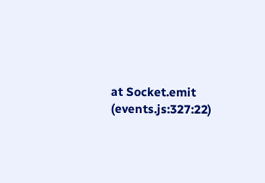at Socket.emit (events.js:327:22)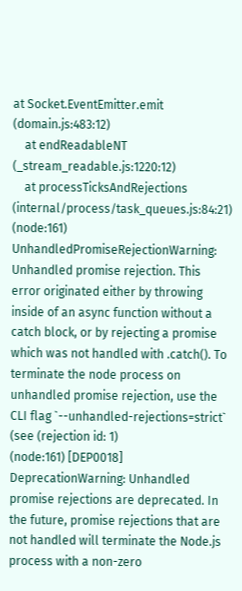at Socket.EventEmitter.emit (domain.js:483:12)
    at endReadableNT (_stream_readable.js:1220:12)
    at processTicksAndRejections (internal/process/task_queues.js:84:21)
(node:161) UnhandledPromiseRejectionWarning: Unhandled promise rejection. This error originated either by throwing inside of an async function without a catch block, or by rejecting a promise which was not handled with .catch(). To terminate the node process on unhandled promise rejection, use the CLI flag `--unhandled-rejections=strict` (see (rejection id: 1)
(node:161) [DEP0018] DeprecationWarning: Unhandled promise rejections are deprecated. In the future, promise rejections that are not handled will terminate the Node.js process with a non-zero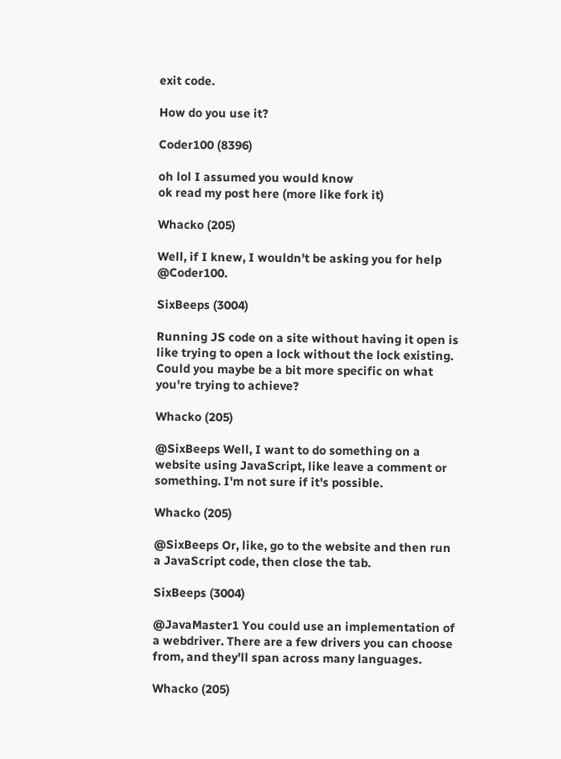exit code.

How do you use it?

Coder100 (8396)

oh lol I assumed you would know
ok read my post here (more like fork it)

Whacko (205)

Well, if I knew, I wouldn't be asking you for help @Coder100.

SixBeeps (3004)

Running JS code on a site without having it open is like trying to open a lock without the lock existing. Could you maybe be a bit more specific on what you're trying to achieve?

Whacko (205)

@SixBeeps Well, I want to do something on a website using JavaScript, like leave a comment or something. I'm not sure if it's possible.

Whacko (205)

@SixBeeps Or, like, go to the website and then run a JavaScript code, then close the tab.

SixBeeps (3004)

@JavaMaster1 You could use an implementation of a webdriver. There are a few drivers you can choose from, and they'll span across many languages.

Whacko (205)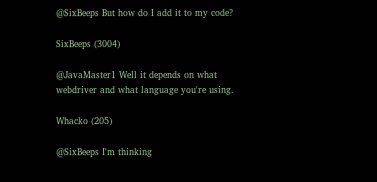@SixBeeps But how do I add it to my code?

SixBeeps (3004)

@JavaMaster1 Well it depends on what webdriver and what language you're using.

Whacko (205)

@SixBeeps I'm thinking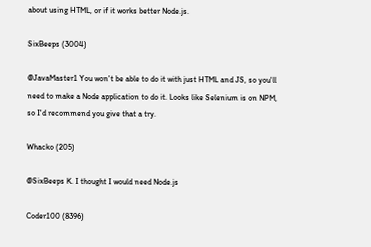about using HTML, or if it works better Node.js.

SixBeeps (3004)

@JavaMaster1 You won't be able to do it with just HTML and JS, so you'll need to make a Node application to do it. Looks like Selenium is on NPM, so I'd recommend you give that a try.

Whacko (205)

@SixBeeps K. I thought I would need Node.js

Coder100 (8396)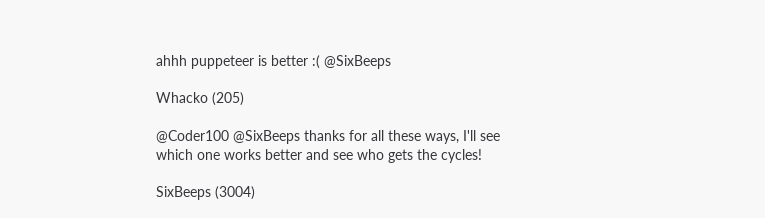ahhh puppeteer is better :( @SixBeeps

Whacko (205)

@Coder100 @SixBeeps thanks for all these ways, I'll see which one works better and see who gets the cycles!

SixBeeps (3004)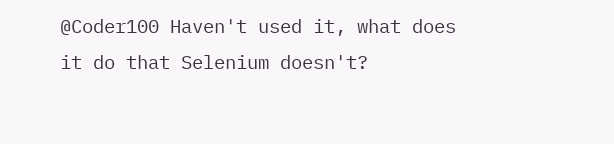@Coder100 Haven't used it, what does it do that Selenium doesn't?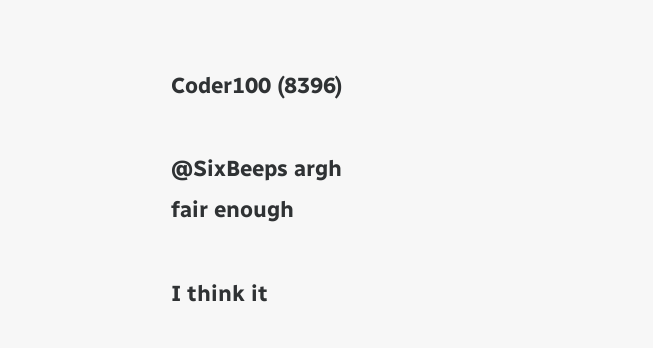Coder100 (8396)

@SixBeeps argh
fair enough

I think it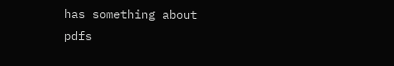has something about pdfs